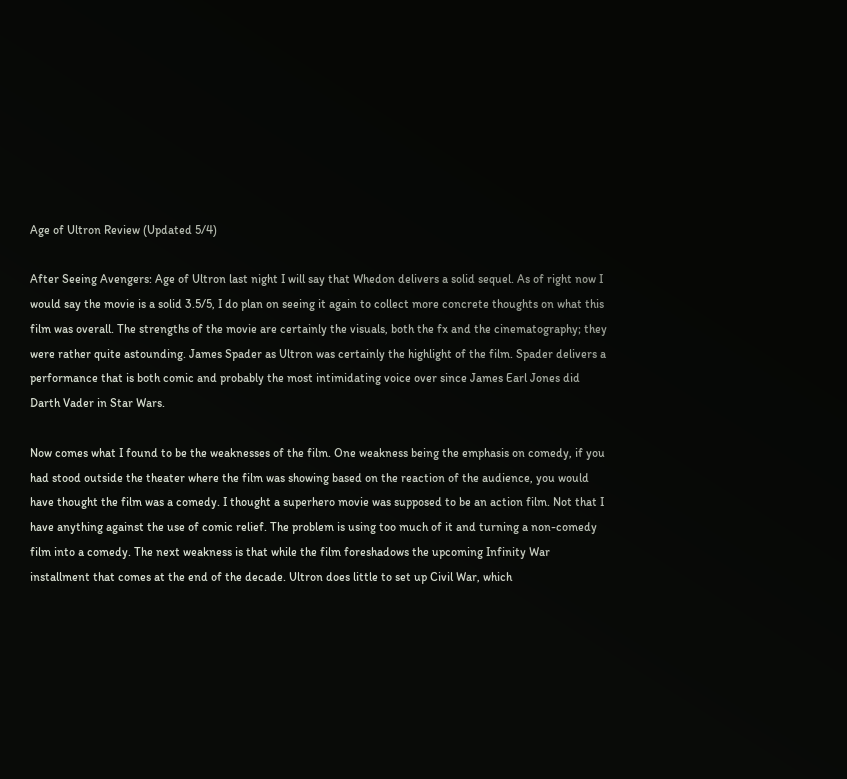Age of Ultron Review (Updated 5/4)

After Seeing Avengers: Age of Ultron last night I will say that Whedon delivers a solid sequel. As of right now I would say the movie is a solid 3.5/5, I do plan on seeing it again to collect more concrete thoughts on what this film was overall. The strengths of the movie are certainly the visuals, both the fx and the cinematography; they were rather quite astounding. James Spader as Ultron was certainly the highlight of the film. Spader delivers a performance that is both comic and probably the most intimidating voice over since James Earl Jones did Darth Vader in Star Wars.

Now comes what I found to be the weaknesses of the film. One weakness being the emphasis on comedy, if you had stood outside the theater where the film was showing based on the reaction of the audience, you would have thought the film was a comedy. I thought a superhero movie was supposed to be an action film. Not that I have anything against the use of comic relief. The problem is using too much of it and turning a non-comedy film into a comedy. The next weakness is that while the film foreshadows the upcoming Infinity War installment that comes at the end of the decade. Ultron does little to set up Civil War, which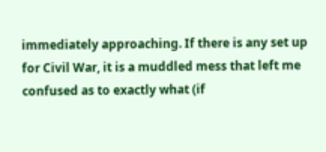immediately approaching. If there is any set up for Civil War, it is a muddled mess that left me confused as to exactly what (if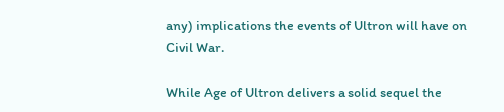any) implications the events of Ultron will have on Civil War.

While Age of Ultron delivers a solid sequel the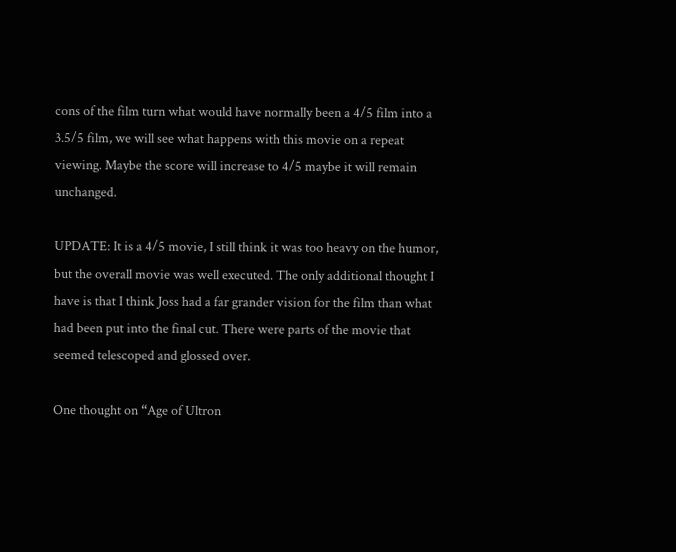cons of the film turn what would have normally been a 4/5 film into a 3.5/5 film, we will see what happens with this movie on a repeat viewing. Maybe the score will increase to 4/5 maybe it will remain unchanged.

UPDATE: It is a 4/5 movie, I still think it was too heavy on the humor, but the overall movie was well executed. The only additional thought I have is that I think Joss had a far grander vision for the film than what had been put into the final cut. There were parts of the movie that seemed telescoped and glossed over.

One thought on “Age of Ultron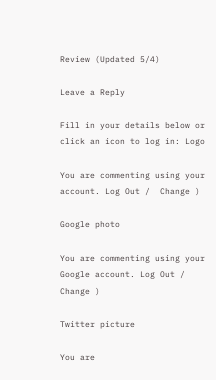Review (Updated 5/4)

Leave a Reply

Fill in your details below or click an icon to log in: Logo

You are commenting using your account. Log Out /  Change )

Google photo

You are commenting using your Google account. Log Out /  Change )

Twitter picture

You are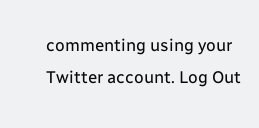commenting using your Twitter account. Log Out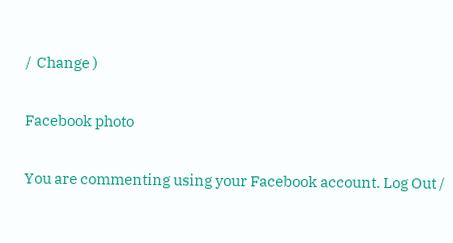/  Change )

Facebook photo

You are commenting using your Facebook account. Log Out /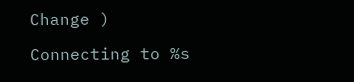Change )

Connecting to %s